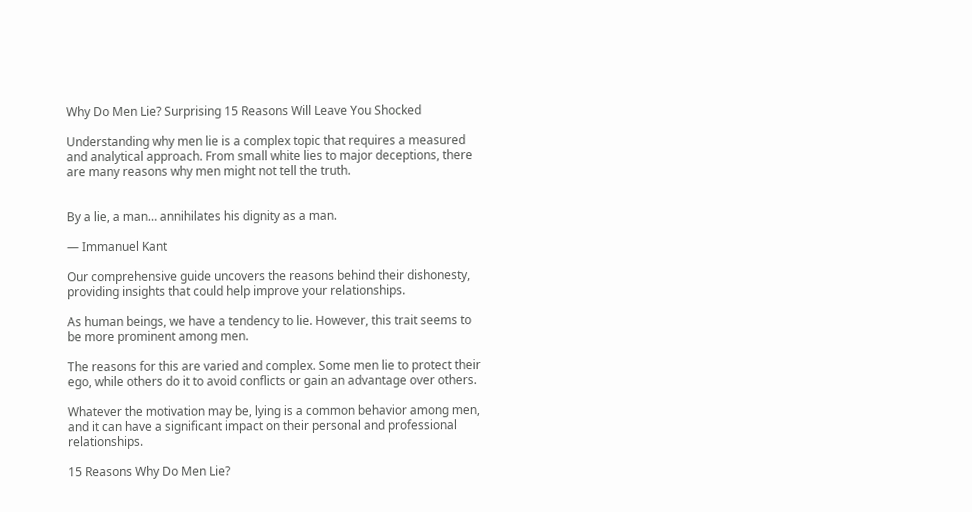Why Do Men Lie? Surprising 15 Reasons Will Leave You Shocked

Understanding why men lie is a complex topic that requires a measured and analytical approach. From small white lies to major deceptions, there are many reasons why men might not tell the truth.


By a lie, a man… annihilates his dignity as a man.

— Immanuel Kant

Our comprehensive guide uncovers the reasons behind their dishonesty, providing insights that could help improve your relationships.

As human beings, we have a tendency to lie. However, this trait seems to be more prominent among men.

The reasons for this are varied and complex. Some men lie to protect their ego, while others do it to avoid conflicts or gain an advantage over others.

Whatever the motivation may be, lying is a common behavior among men, and it can have a significant impact on their personal and professional relationships.

15 Reasons Why Do Men Lie?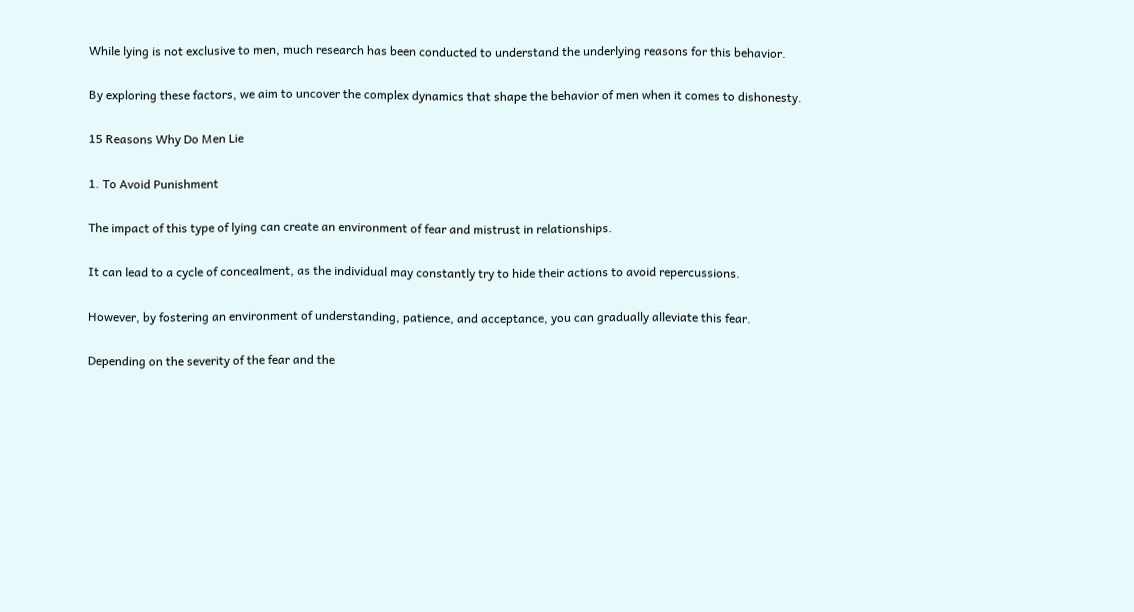While lying is not exclusive to men, much research has been conducted to understand the underlying reasons for this behavior.

By exploring these factors, we aim to uncover the complex dynamics that shape the behavior of men when it comes to dishonesty.

15 Reasons Why Do Men Lie

1. To Avoid Punishment

The impact of this type of lying can create an environment of fear and mistrust in relationships.

It can lead to a cycle of concealment, as the individual may constantly try to hide their actions to avoid repercussions.

However, by fostering an environment of understanding, patience, and acceptance, you can gradually alleviate this fear.

Depending on the severity of the fear and the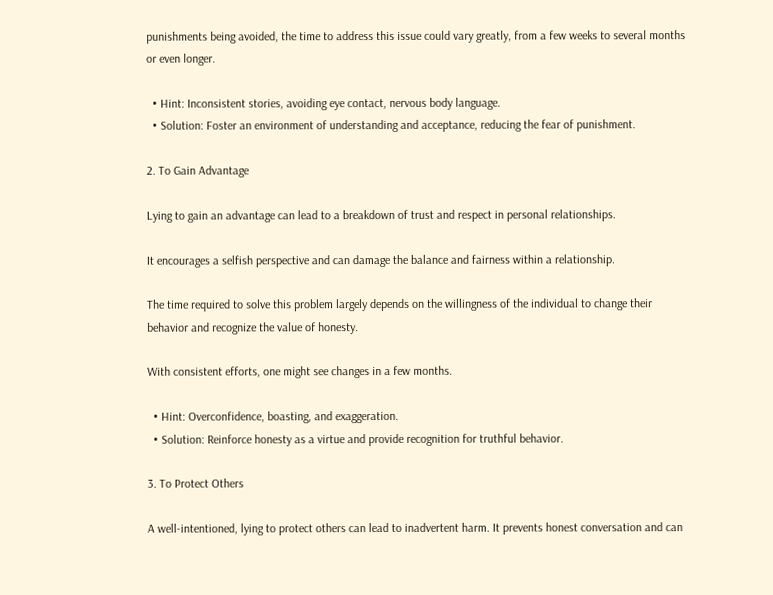punishments being avoided, the time to address this issue could vary greatly, from a few weeks to several months or even longer.

  • Hint: Inconsistent stories, avoiding eye contact, nervous body language.
  • Solution: Foster an environment of understanding and acceptance, reducing the fear of punishment.

2. To Gain Advantage

Lying to gain an advantage can lead to a breakdown of trust and respect in personal relationships.

It encourages a selfish perspective and can damage the balance and fairness within a relationship.

The time required to solve this problem largely depends on the willingness of the individual to change their behavior and recognize the value of honesty.

With consistent efforts, one might see changes in a few months.

  • Hint: Overconfidence, boasting, and exaggeration.
  • Solution: Reinforce honesty as a virtue and provide recognition for truthful behavior.

3. To Protect Others

A well-intentioned, lying to protect others can lead to inadvertent harm. It prevents honest conversation and can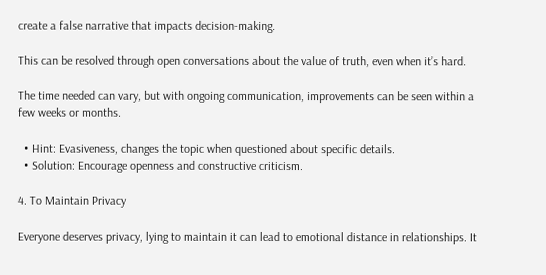create a false narrative that impacts decision-making.

This can be resolved through open conversations about the value of truth, even when it’s hard.

The time needed can vary, but with ongoing communication, improvements can be seen within a few weeks or months.

  • Hint: Evasiveness, changes the topic when questioned about specific details.
  • Solution: Encourage openness and constructive criticism.

4. To Maintain Privacy

Everyone deserves privacy, lying to maintain it can lead to emotional distance in relationships. It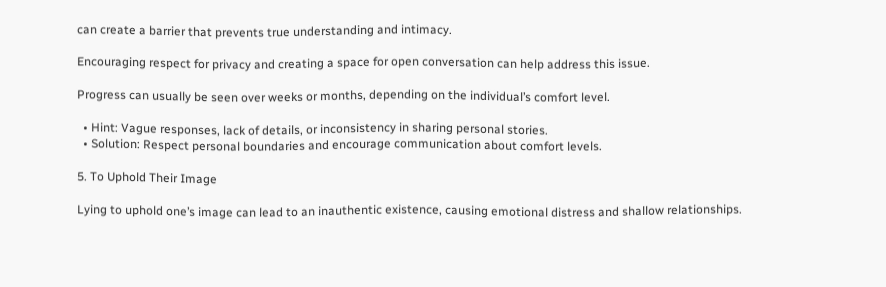can create a barrier that prevents true understanding and intimacy.

Encouraging respect for privacy and creating a space for open conversation can help address this issue.

Progress can usually be seen over weeks or months, depending on the individual’s comfort level.

  • Hint: Vague responses, lack of details, or inconsistency in sharing personal stories.
  • Solution: Respect personal boundaries and encourage communication about comfort levels.

5. To Uphold Their Image

Lying to uphold one’s image can lead to an inauthentic existence, causing emotional distress and shallow relationships.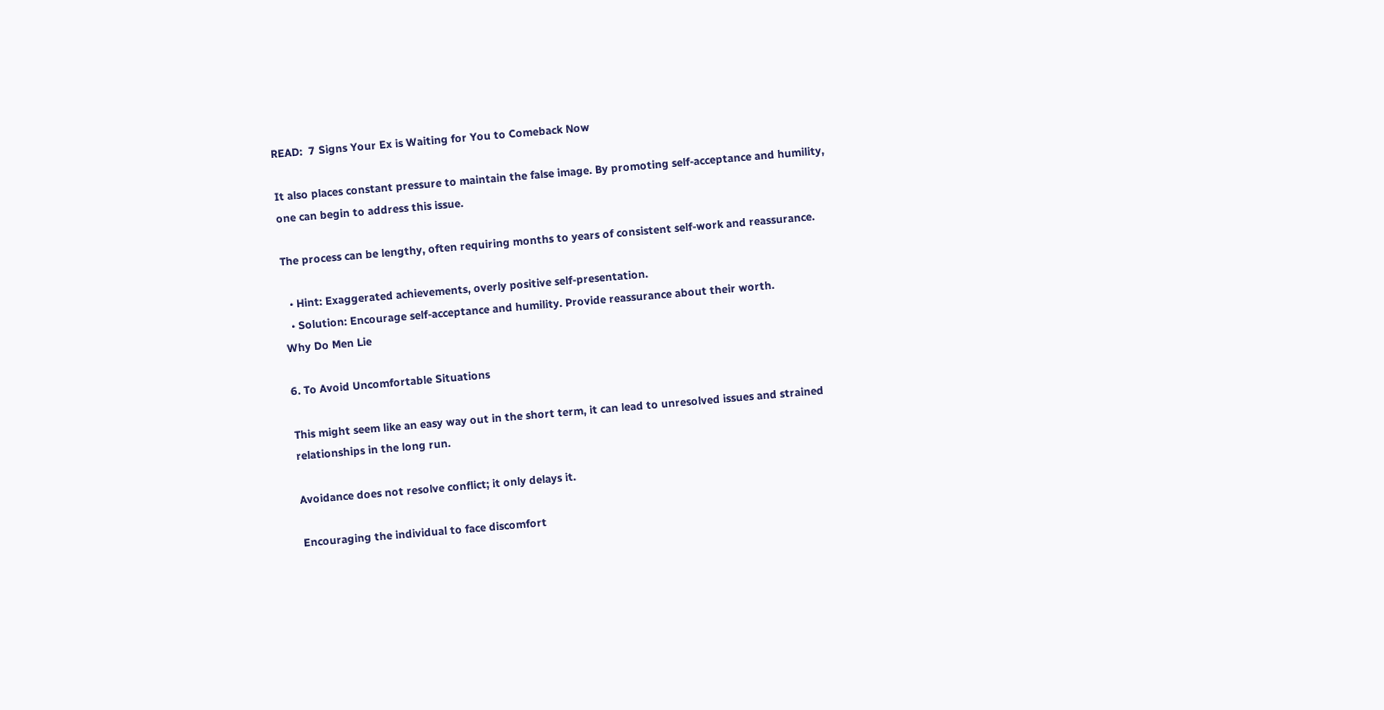READ:  7 Signs Your Ex is Waiting for You to Comeback Now

It also places constant pressure to maintain the false image. By promoting self-acceptance and humility, one can begin to address this issue.

The process can be lengthy, often requiring months to years of consistent self-work and reassurance.

  • Hint: Exaggerated achievements, overly positive self-presentation.
  • Solution: Encourage self-acceptance and humility. Provide reassurance about their worth.
Why Do Men Lie

6. To Avoid Uncomfortable Situations

This might seem like an easy way out in the short term, it can lead to unresolved issues and strained relationships in the long run.

Avoidance does not resolve conflict; it only delays it.

Encouraging the individual to face discomfort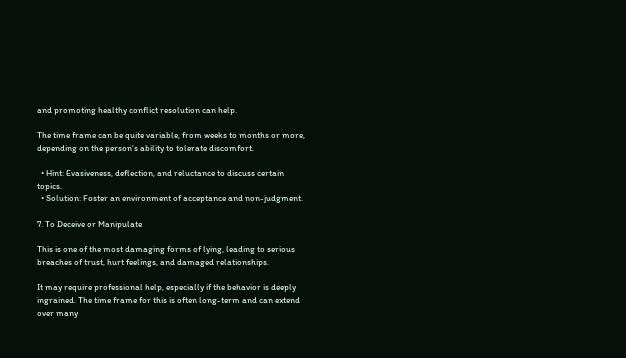and promoting healthy conflict resolution can help.

The time frame can be quite variable, from weeks to months or more, depending on the person’s ability to tolerate discomfort.

  • Hint: Evasiveness, deflection, and reluctance to discuss certain topics.
  • Solution: Foster an environment of acceptance and non-judgment.

7. To Deceive or Manipulate

This is one of the most damaging forms of lying, leading to serious breaches of trust, hurt feelings, and damaged relationships.

It may require professional help, especially if the behavior is deeply ingrained. The time frame for this is often long-term and can extend over many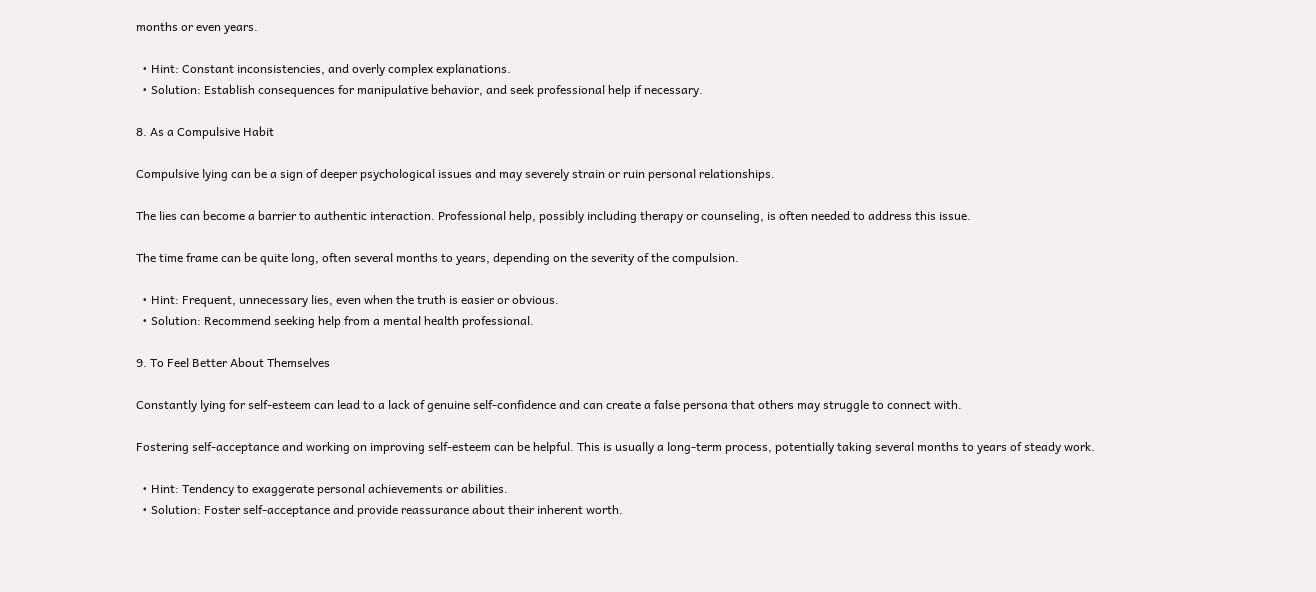months or even years.

  • Hint: Constant inconsistencies, and overly complex explanations.
  • Solution: Establish consequences for manipulative behavior, and seek professional help if necessary.

8. As a Compulsive Habit

Compulsive lying can be a sign of deeper psychological issues and may severely strain or ruin personal relationships.

The lies can become a barrier to authentic interaction. Professional help, possibly including therapy or counseling, is often needed to address this issue.

The time frame can be quite long, often several months to years, depending on the severity of the compulsion.

  • Hint: Frequent, unnecessary lies, even when the truth is easier or obvious.
  • Solution: Recommend seeking help from a mental health professional.

9. To Feel Better About Themselves

Constantly lying for self-esteem can lead to a lack of genuine self-confidence and can create a false persona that others may struggle to connect with.

Fostering self-acceptance and working on improving self-esteem can be helpful. This is usually a long-term process, potentially taking several months to years of steady work.

  • Hint: Tendency to exaggerate personal achievements or abilities.
  • Solution: Foster self-acceptance and provide reassurance about their inherent worth.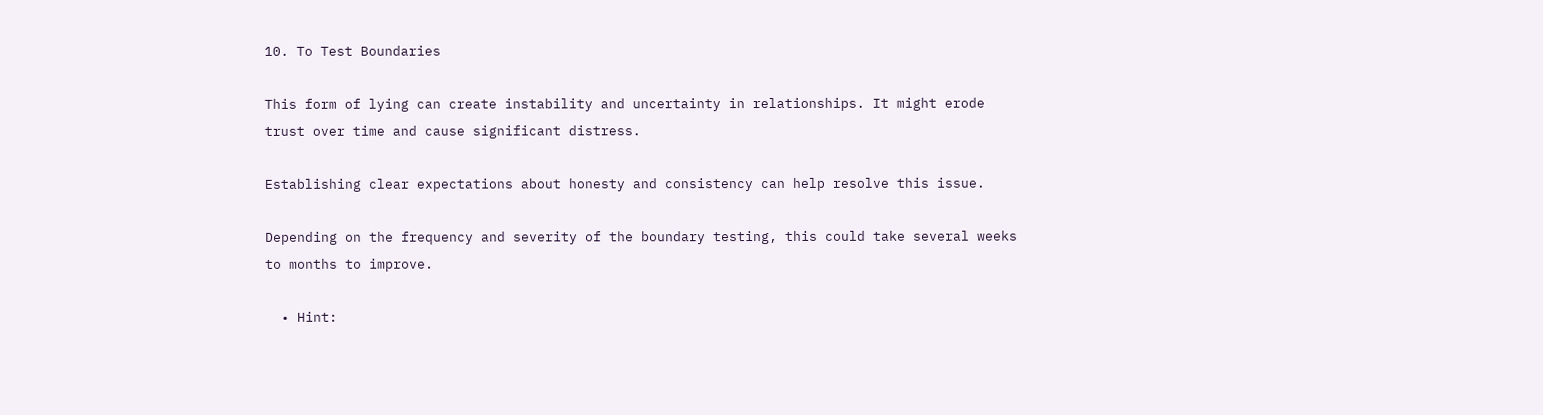10. To Test Boundaries

This form of lying can create instability and uncertainty in relationships. It might erode trust over time and cause significant distress.

Establishing clear expectations about honesty and consistency can help resolve this issue.

Depending on the frequency and severity of the boundary testing, this could take several weeks to months to improve.

  • Hint: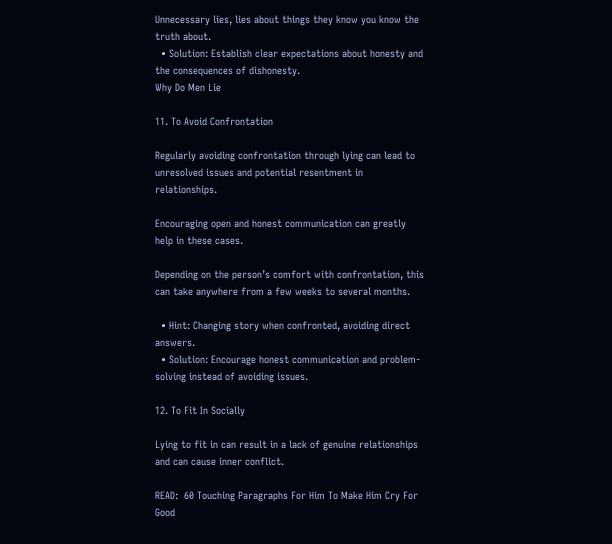Unnecessary lies, lies about things they know you know the truth about.
  • Solution: Establish clear expectations about honesty and the consequences of dishonesty.
Why Do Men Lie

11. To Avoid Confrontation

Regularly avoiding confrontation through lying can lead to unresolved issues and potential resentment in relationships.

Encouraging open and honest communication can greatly help in these cases.

Depending on the person’s comfort with confrontation, this can take anywhere from a few weeks to several months.

  • Hint: Changing story when confronted, avoiding direct answers.
  • Solution: Encourage honest communication and problem-solving instead of avoiding issues.

12. To Fit In Socially

Lying to fit in can result in a lack of genuine relationships and can cause inner conflict.

READ:  60 Touching Paragraphs For Him To Make Him Cry For Good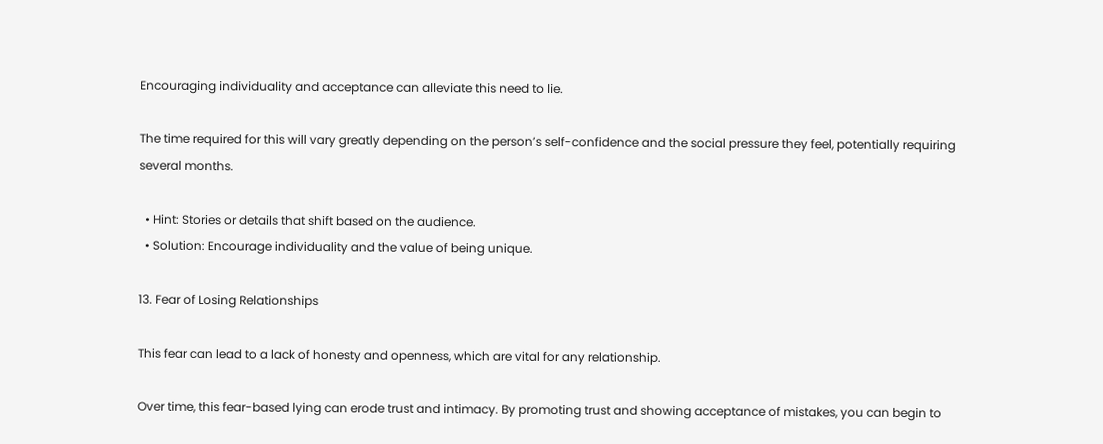Encouraging individuality and acceptance can alleviate this need to lie.

The time required for this will vary greatly depending on the person’s self-confidence and the social pressure they feel, potentially requiring several months.

  • Hint: Stories or details that shift based on the audience.
  • Solution: Encourage individuality and the value of being unique.

13. Fear of Losing Relationships

This fear can lead to a lack of honesty and openness, which are vital for any relationship.

Over time, this fear-based lying can erode trust and intimacy. By promoting trust and showing acceptance of mistakes, you can begin to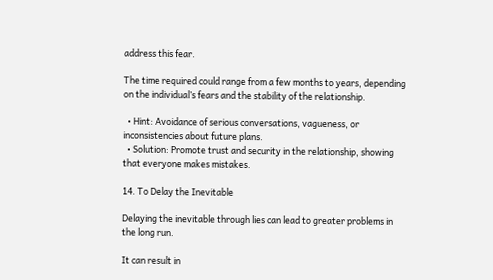address this fear.

The time required could range from a few months to years, depending on the individual’s fears and the stability of the relationship.

  • Hint: Avoidance of serious conversations, vagueness, or inconsistencies about future plans.
  • Solution: Promote trust and security in the relationship, showing that everyone makes mistakes.

14. To Delay the Inevitable

Delaying the inevitable through lies can lead to greater problems in the long run.

It can result in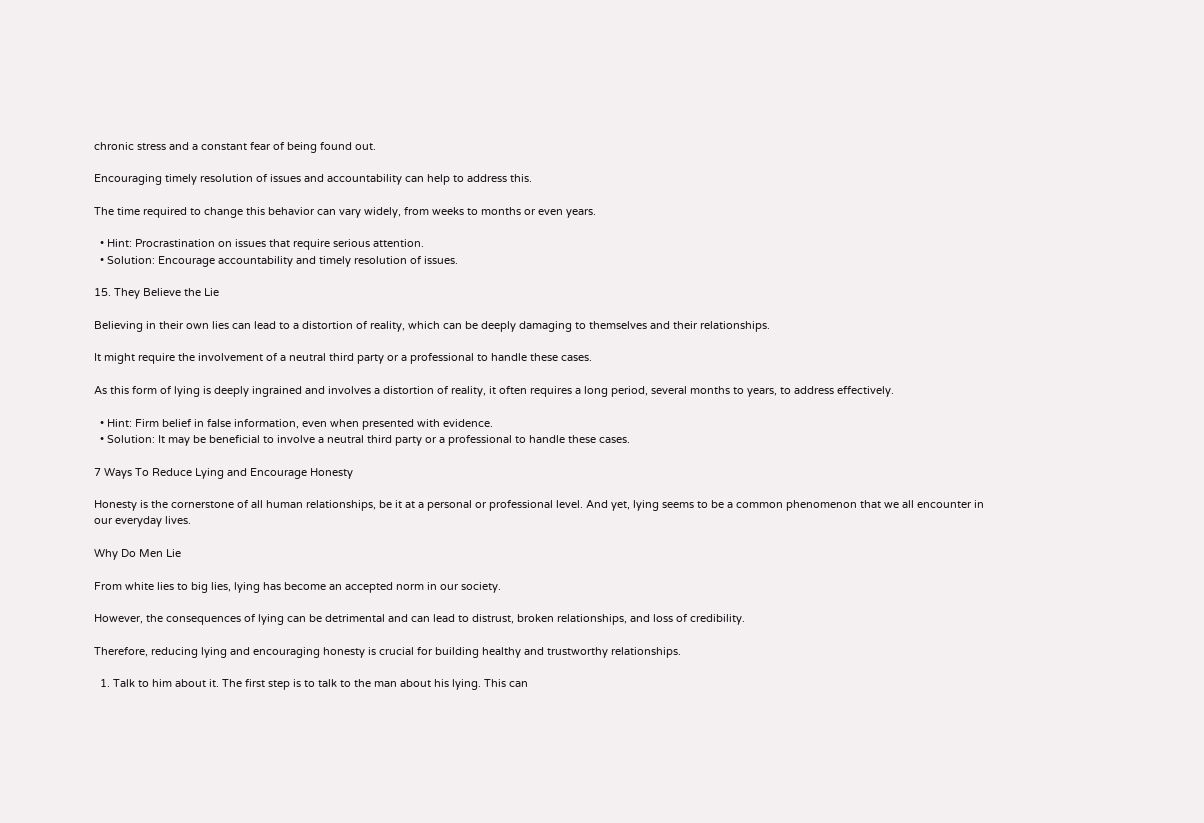chronic stress and a constant fear of being found out.

Encouraging timely resolution of issues and accountability can help to address this.

The time required to change this behavior can vary widely, from weeks to months or even years.

  • Hint: Procrastination on issues that require serious attention.
  • Solution: Encourage accountability and timely resolution of issues.

15. They Believe the Lie

Believing in their own lies can lead to a distortion of reality, which can be deeply damaging to themselves and their relationships.

It might require the involvement of a neutral third party or a professional to handle these cases.

As this form of lying is deeply ingrained and involves a distortion of reality, it often requires a long period, several months to years, to address effectively.

  • Hint: Firm belief in false information, even when presented with evidence.
  • Solution: It may be beneficial to involve a neutral third party or a professional to handle these cases.

7 Ways To Reduce Lying and Encourage Honesty

Honesty is the cornerstone of all human relationships, be it at a personal or professional level. And yet, lying seems to be a common phenomenon that we all encounter in our everyday lives.

Why Do Men Lie

From white lies to big lies, lying has become an accepted norm in our society.

However, the consequences of lying can be detrimental and can lead to distrust, broken relationships, and loss of credibility.

Therefore, reducing lying and encouraging honesty is crucial for building healthy and trustworthy relationships.

  1. Talk to him about it. The first step is to talk to the man about his lying. This can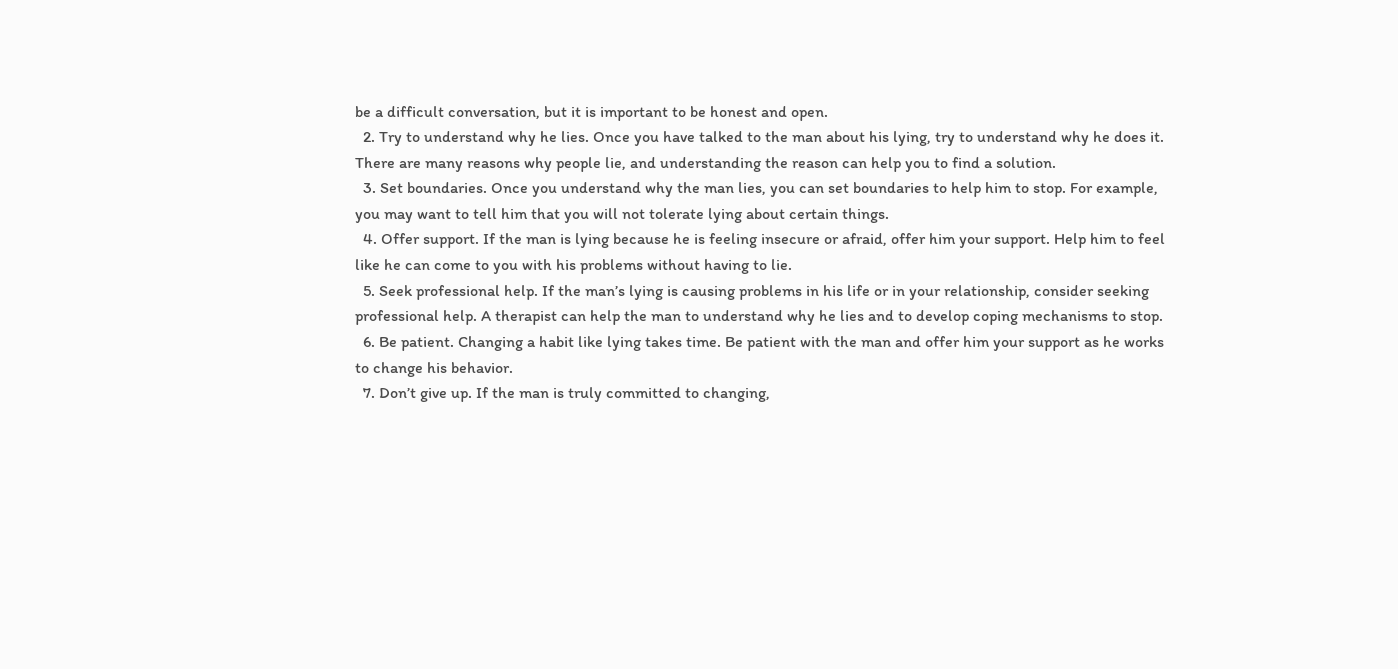be a difficult conversation, but it is important to be honest and open.
  2. Try to understand why he lies. Once you have talked to the man about his lying, try to understand why he does it. There are many reasons why people lie, and understanding the reason can help you to find a solution.
  3. Set boundaries. Once you understand why the man lies, you can set boundaries to help him to stop. For example, you may want to tell him that you will not tolerate lying about certain things.
  4. Offer support. If the man is lying because he is feeling insecure or afraid, offer him your support. Help him to feel like he can come to you with his problems without having to lie.
  5. Seek professional help. If the man’s lying is causing problems in his life or in your relationship, consider seeking professional help. A therapist can help the man to understand why he lies and to develop coping mechanisms to stop.
  6. Be patient. Changing a habit like lying takes time. Be patient with the man and offer him your support as he works to change his behavior.
  7. Don’t give up. If the man is truly committed to changing,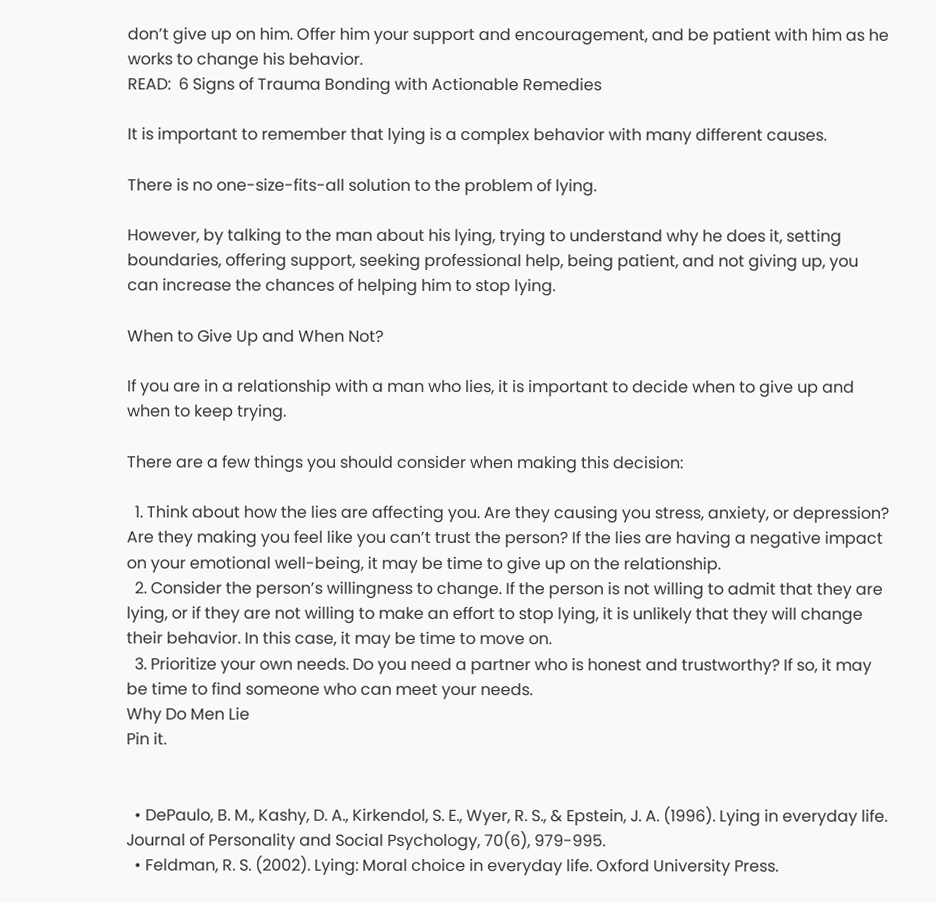don’t give up on him. Offer him your support and encouragement, and be patient with him as he works to change his behavior.
READ:  6 Signs of Trauma Bonding with Actionable Remedies

It is important to remember that lying is a complex behavior with many different causes.

There is no one-size-fits-all solution to the problem of lying.

However, by talking to the man about his lying, trying to understand why he does it, setting boundaries, offering support, seeking professional help, being patient, and not giving up, you can increase the chances of helping him to stop lying.

When to Give Up and When Not?

If you are in a relationship with a man who lies, it is important to decide when to give up and when to keep trying.

There are a few things you should consider when making this decision:

  1. Think about how the lies are affecting you. Are they causing you stress, anxiety, or depression? Are they making you feel like you can’t trust the person? If the lies are having a negative impact on your emotional well-being, it may be time to give up on the relationship.
  2. Consider the person’s willingness to change. If the person is not willing to admit that they are lying, or if they are not willing to make an effort to stop lying, it is unlikely that they will change their behavior. In this case, it may be time to move on.
  3. Prioritize your own needs. Do you need a partner who is honest and trustworthy? If so, it may be time to find someone who can meet your needs.
Why Do Men Lie
Pin it.


  • DePaulo, B. M., Kashy, D. A., Kirkendol, S. E., Wyer, R. S., & Epstein, J. A. (1996). Lying in everyday life. Journal of Personality and Social Psychology, 70(6), 979-995.
  • Feldman, R. S. (2002). Lying: Moral choice in everyday life. Oxford University Press.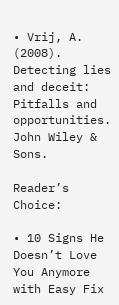• Vrij, A. (2008). Detecting lies and deceit: Pitfalls and opportunities. John Wiley & Sons.

Reader’s Choice:

• 10 Signs He Doesn’t Love You Anymore with Easy Fix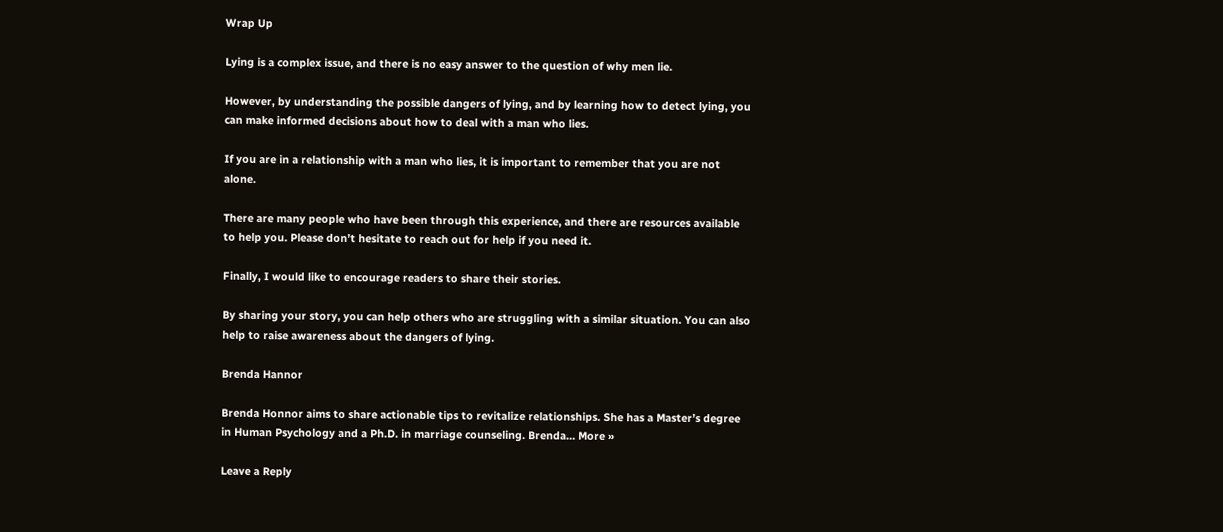Wrap Up

Lying is a complex issue, and there is no easy answer to the question of why men lie.

However, by understanding the possible dangers of lying, and by learning how to detect lying, you can make informed decisions about how to deal with a man who lies.

If you are in a relationship with a man who lies, it is important to remember that you are not alone.

There are many people who have been through this experience, and there are resources available to help you. Please don’t hesitate to reach out for help if you need it.

Finally, I would like to encourage readers to share their stories.

By sharing your story, you can help others who are struggling with a similar situation. You can also help to raise awareness about the dangers of lying.

Brenda Hannor

Brenda Honnor aims to share actionable tips to revitalize relationships. She has a Master’s degree in Human Psychology and a Ph.D. in marriage counseling. Brenda… More »

Leave a Reply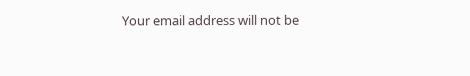Your email address will not be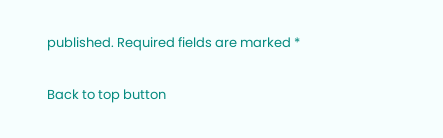published. Required fields are marked *

Back to top button